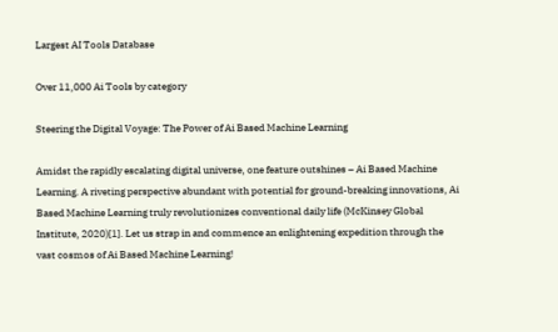Largest AI Tools Database

Over 11,000 Ai Tools by category

Steering the Digital Voyage: The Power of Ai Based Machine Learning

Amidst the rapidly escalating digital universe, one feature outshines – Ai Based Machine Learning. A riveting perspective abundant with potential for ground-breaking innovations, Ai Based Machine Learning truly revolutionizes conventional daily life (McKinsey Global Institute, 2020)[1]. Let us strap in and commence an enlightening expedition through the vast cosmos of Ai Based Machine Learning!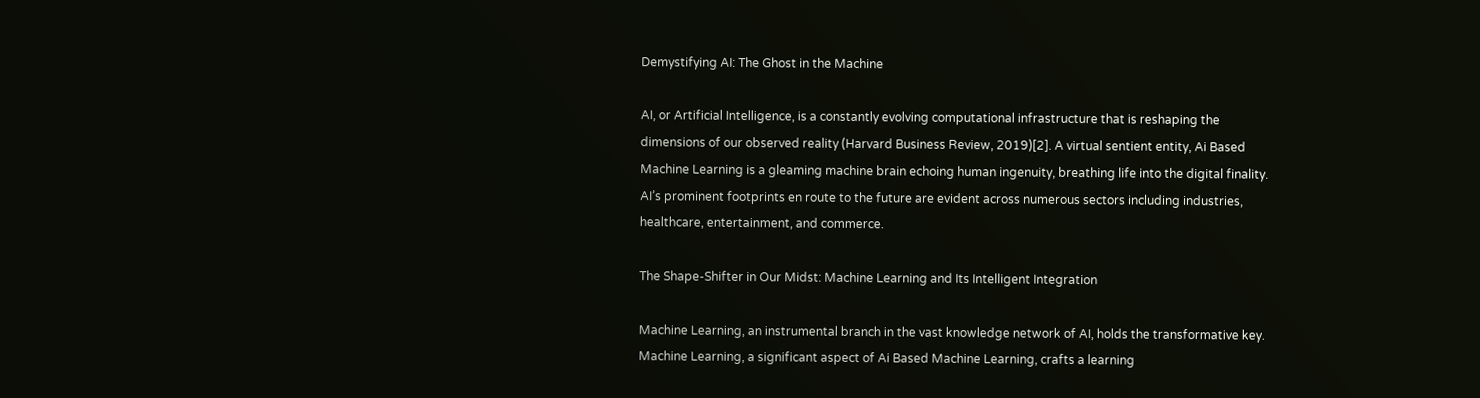Demystifying AI: The Ghost in the Machine

AI, or Artificial Intelligence, is a constantly evolving computational infrastructure that is reshaping the dimensions of our observed reality (Harvard Business Review, 2019)[2]. A virtual sentient entity, Ai Based Machine Learning is a gleaming machine brain echoing human ingenuity, breathing life into the digital finality. AI’s prominent footprints en route to the future are evident across numerous sectors including industries, healthcare, entertainment, and commerce.

The Shape-Shifter in Our Midst: Machine Learning and Its Intelligent Integration

Machine Learning, an instrumental branch in the vast knowledge network of AI, holds the transformative key. Machine Learning, a significant aspect of Ai Based Machine Learning, crafts a learning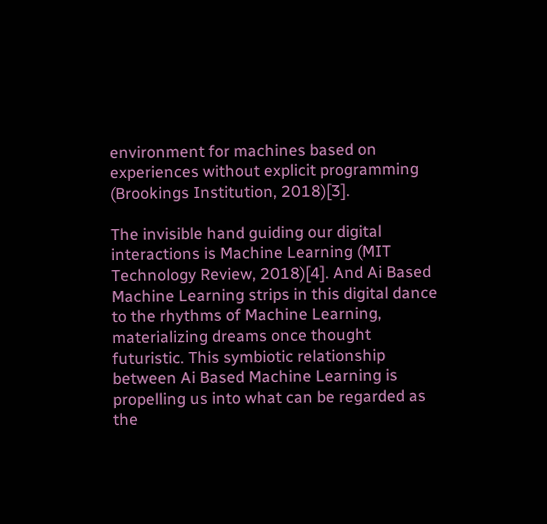environment for machines based on experiences without explicit programming (Brookings Institution, 2018)[3].

The invisible hand guiding our digital interactions is Machine Learning (MIT Technology Review, 2018)[4]. And Ai Based Machine Learning strips in this digital dance to the rhythms of Machine Learning, materializing dreams once thought futuristic. This symbiotic relationship between Ai Based Machine Learning is propelling us into what can be regarded as the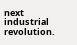next industrial revolution.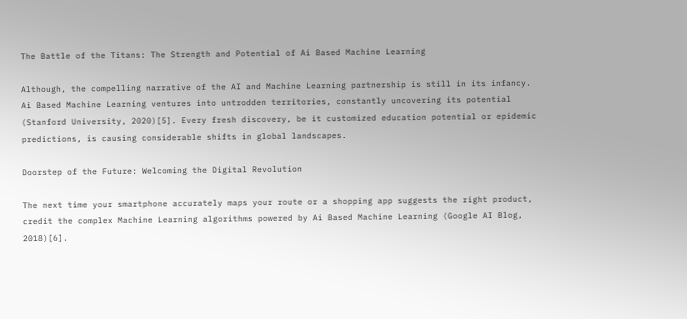The Battle of the Titans: The Strength and Potential of Ai Based Machine Learning

Although, the compelling narrative of the AI and Machine Learning partnership is still in its infancy. Ai Based Machine Learning ventures into untrodden territories, constantly uncovering its potential (Stanford University, 2020)[5]. Every fresh discovery, be it customized education potential or epidemic predictions, is causing considerable shifts in global landscapes.

Doorstep of the Future: Welcoming the Digital Revolution

The next time your smartphone accurately maps your route or a shopping app suggests the right product, credit the complex Machine Learning algorithms powered by Ai Based Machine Learning (Google AI Blog, 2018)[6].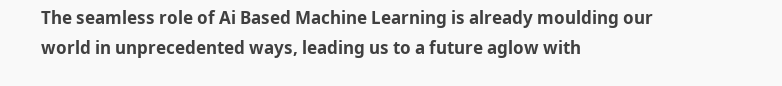The seamless role of Ai Based Machine Learning is already moulding our world in unprecedented ways, leading us to a future aglow with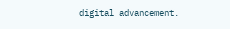digital advancement.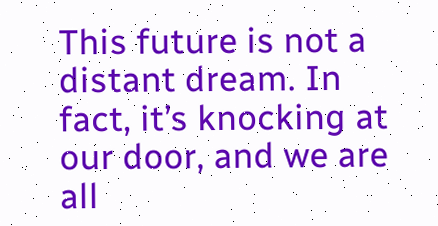This future is not a distant dream. In fact, it’s knocking at our door, and we are all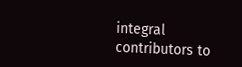integral contributors to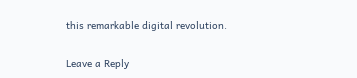this remarkable digital revolution.

Leave a Reply